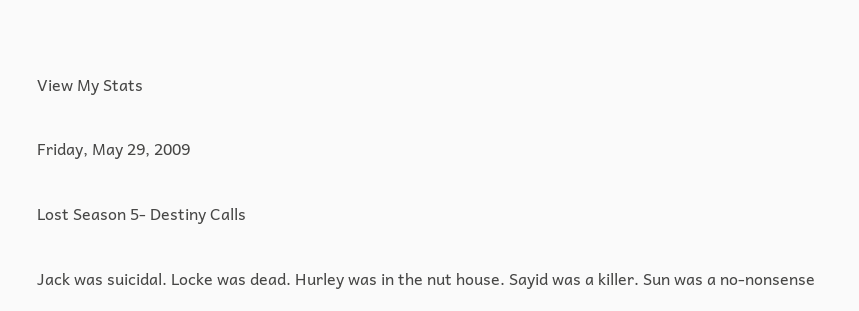View My Stats

Friday, May 29, 2009

Lost Season 5- Destiny Calls

Jack was suicidal. Locke was dead. Hurley was in the nut house. Sayid was a killer. Sun was a no-nonsense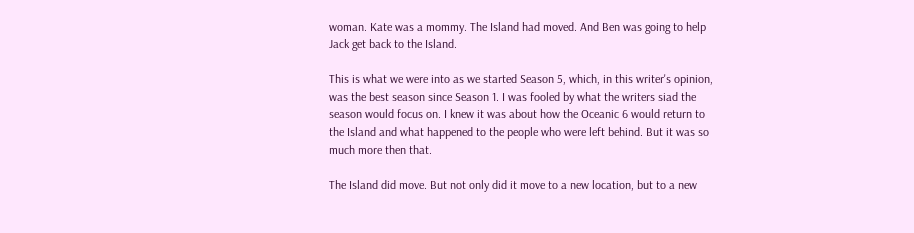woman. Kate was a mommy. The Island had moved. And Ben was going to help Jack get back to the Island.

This is what we were into as we started Season 5, which, in this writer's opinion, was the best season since Season 1. I was fooled by what the writers siad the season would focus on. I knew it was about how the Oceanic 6 would return to the Island and what happened to the people who were left behind. But it was so much more then that.

The Island did move. But not only did it move to a new location, but to a new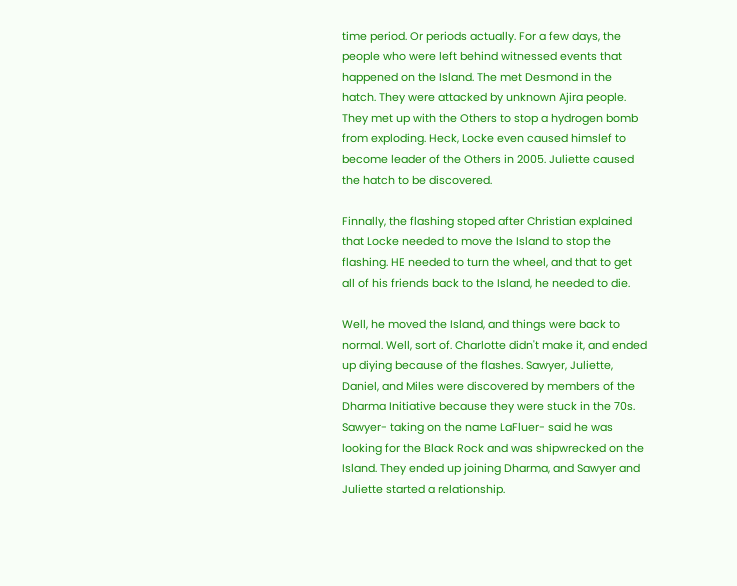time period. Or periods actually. For a few days, the people who were left behind witnessed events that happened on the Island. The met Desmond in the hatch. They were attacked by unknown Ajira people. They met up with the Others to stop a hydrogen bomb from exploding. Heck, Locke even caused himslef to become leader of the Others in 2005. Juliette caused the hatch to be discovered.

Finnally, the flashing stoped after Christian explained that Locke needed to move the Island to stop the flashing. HE needed to turn the wheel, and that to get all of his friends back to the Island, he needed to die.

Well, he moved the Island, and things were back to normal. Well, sort of. Charlotte didn't make it, and ended up diying because of the flashes. Sawyer, Juliette, Daniel, and Miles were discovered by members of the Dharma Initiative because they were stuck in the 70s. Sawyer- taking on the name LaFluer- said he was looking for the Black Rock and was shipwrecked on the Island. They ended up joining Dharma, and Sawyer and Juliette started a relationship.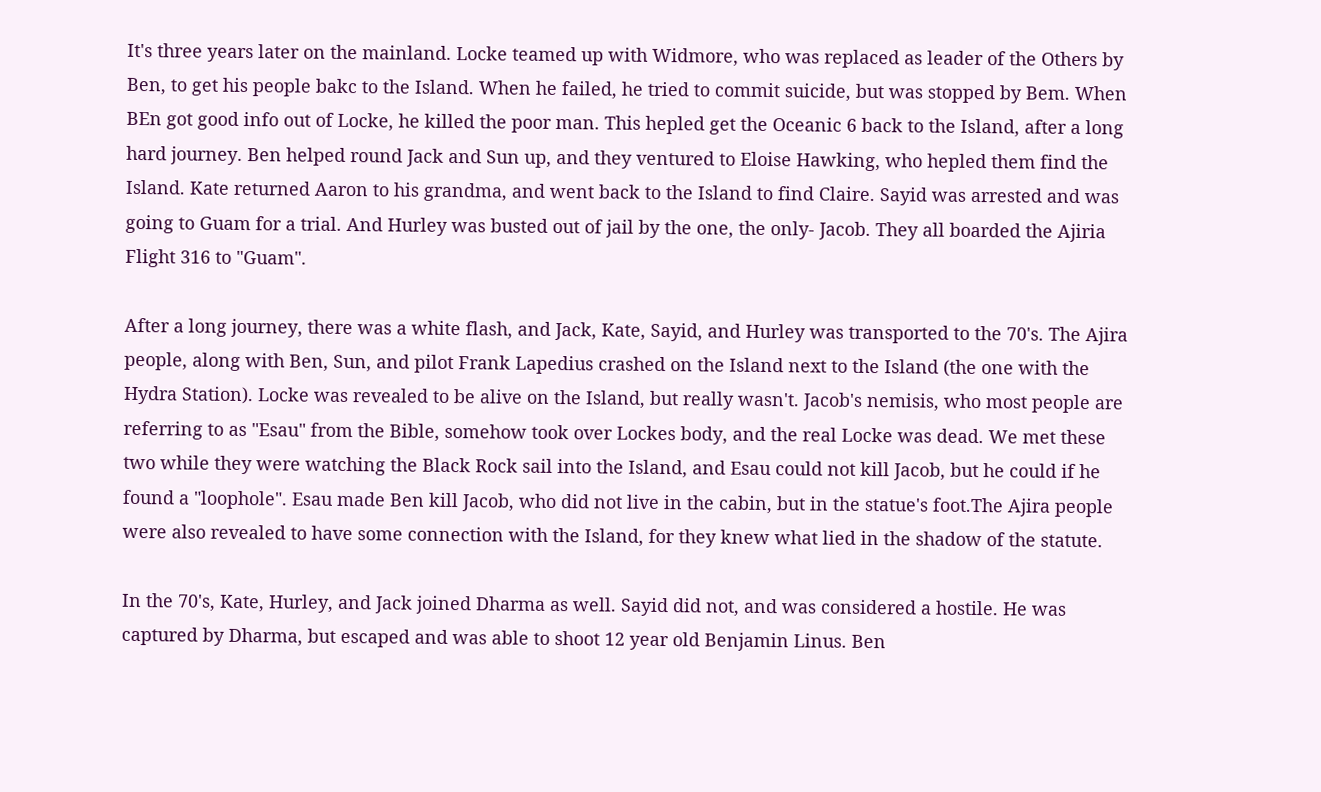It's three years later on the mainland. Locke teamed up with Widmore, who was replaced as leader of the Others by Ben, to get his people bakc to the Island. When he failed, he tried to commit suicide, but was stopped by Bem. When BEn got good info out of Locke, he killed the poor man. This hepled get the Oceanic 6 back to the Island, after a long hard journey. Ben helped round Jack and Sun up, and they ventured to Eloise Hawking, who hepled them find the Island. Kate returned Aaron to his grandma, and went back to the Island to find Claire. Sayid was arrested and was going to Guam for a trial. And Hurley was busted out of jail by the one, the only- Jacob. They all boarded the Ajiria Flight 316 to "Guam".

After a long journey, there was a white flash, and Jack, Kate, Sayid, and Hurley was transported to the 70's. The Ajira people, along with Ben, Sun, and pilot Frank Lapedius crashed on the Island next to the Island (the one with the Hydra Station). Locke was revealed to be alive on the Island, but really wasn't. Jacob's nemisis, who most people are referring to as "Esau" from the Bible, somehow took over Lockes body, and the real Locke was dead. We met these two while they were watching the Black Rock sail into the Island, and Esau could not kill Jacob, but he could if he found a "loophole". Esau made Ben kill Jacob, who did not live in the cabin, but in the statue's foot.The Ajira people were also revealed to have some connection with the Island, for they knew what lied in the shadow of the statute.

In the 70's, Kate, Hurley, and Jack joined Dharma as well. Sayid did not, and was considered a hostile. He was captured by Dharma, but escaped and was able to shoot 12 year old Benjamin Linus. Ben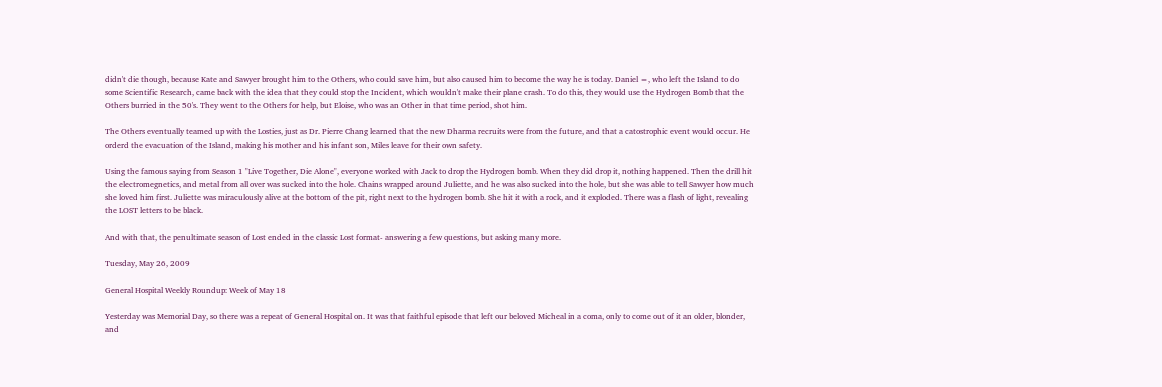didn't die though, because Kate and Sawyer brought him to the Others, who could save him, but also caused him to become the way he is today. Daniel =, who left the Island to do some Scientific Research, came back with the idea that they could stop the Incident, which wouldn't make their plane crash. To do this, they would use the Hydrogen Bomb that the Others burried in the 50's. They went to the Others for help, but Eloise, who was an Other in that time period, shot him.

The Others eventually teamed up with the Losties, just as Dr. Pierre Chang learned that the new Dharma recruits were from the future, and that a catostrophic event would occur. He orderd the evacuation of the Island, making his mother and his infant son, Miles leave for their own safety.

Using the famous saying from Season 1 "Live Together, Die Alone", everyone worked with Jack to drop the Hydrogen bomb. When they did drop it, nothing happened. Then the drill hit the electromegnetics, and metal from all over was sucked into the hole. Chains wrapped around Juliette, and he was also sucked into the hole, but she was able to tell Sawyer how much she loved him first. Juliette was miraculously alive at the bottom of the pit, right next to the hydrogen bomb. She hit it with a rock, and it exploded. There was a flash of light, revealing the LOST letters to be black.

And with that, the penultimate season of Lost ended in the classic Lost format- answering a few questions, but asking many more.

Tuesday, May 26, 2009

General Hospital Weekly Roundup: Week of May 18

Yesterday was Memorial Day, so there was a repeat of General Hospital on. It was that faithful episode that left our beloved Micheal in a coma, only to come out of it an older, blonder, and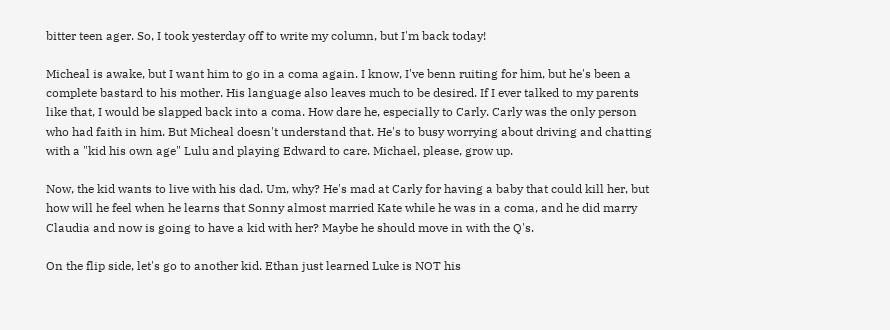bitter teen ager. So, I took yesterday off to write my column, but I'm back today!

Micheal is awake, but I want him to go in a coma again. I know, I've benn ruiting for him, but he's been a complete bastard to his mother. His language also leaves much to be desired. If I ever talked to my parents like that, I would be slapped back into a coma. How dare he, especially to Carly. Carly was the only person who had faith in him. But Micheal doesn't understand that. He's to busy worrying about driving and chatting with a "kid his own age" Lulu and playing Edward to care. Michael, please, grow up.

Now, the kid wants to live with his dad. Um, why? He's mad at Carly for having a baby that could kill her, but how will he feel when he learns that Sonny almost married Kate while he was in a coma, and he did marry Claudia and now is going to have a kid with her? Maybe he should move in with the Q's.

On the flip side, let's go to another kid. Ethan just learned Luke is NOT his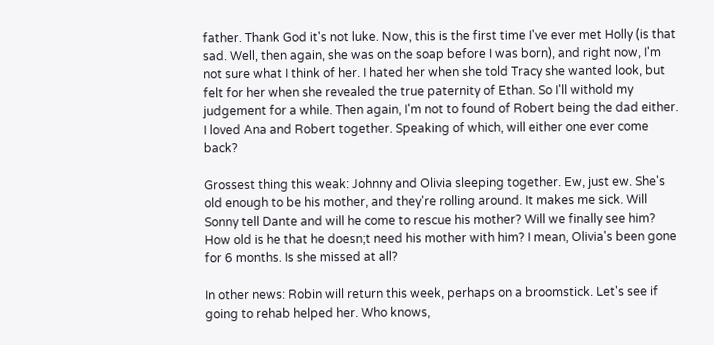father. Thank God it's not luke. Now, this is the first time I've ever met Holly (is that sad. Well, then again, she was on the soap before I was born), and right now, I'm not sure what I think of her. I hated her when she told Tracy she wanted look, but felt for her when she revealed the true paternity of Ethan. So I'll withold my judgement for a while. Then again, I'm not to found of Robert being the dad either. I loved Ana and Robert together. Speaking of which, will either one ever come back?

Grossest thing this weak: Johnny and Olivia sleeping together. Ew, just ew. She's old enough to be his mother, and they're rolling around. It makes me sick. Will Sonny tell Dante and will he come to rescue his mother? Will we finally see him? How old is he that he doesn;t need his mother with him? I mean, Olivia's been gone for 6 months. Is she missed at all?

In other news: Robin will return this week, perhaps on a broomstick. Let's see if going to rehab helped her. Who knows,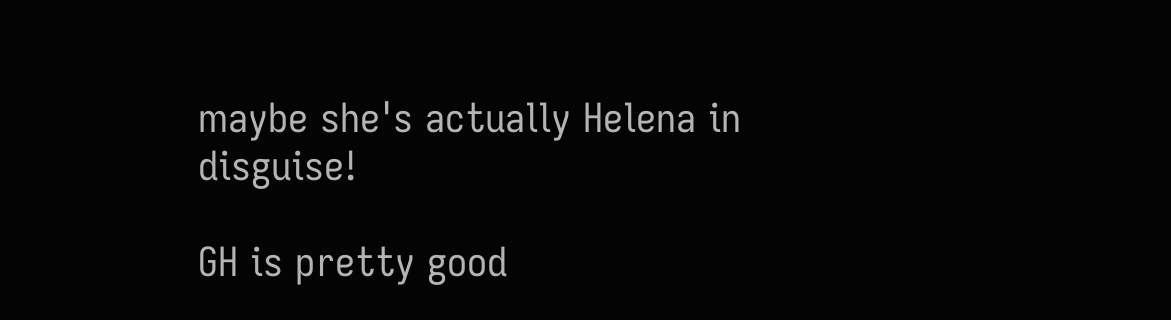maybe she's actually Helena in disguise!

GH is pretty good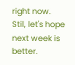right now. Stil, let's hope next week is better.